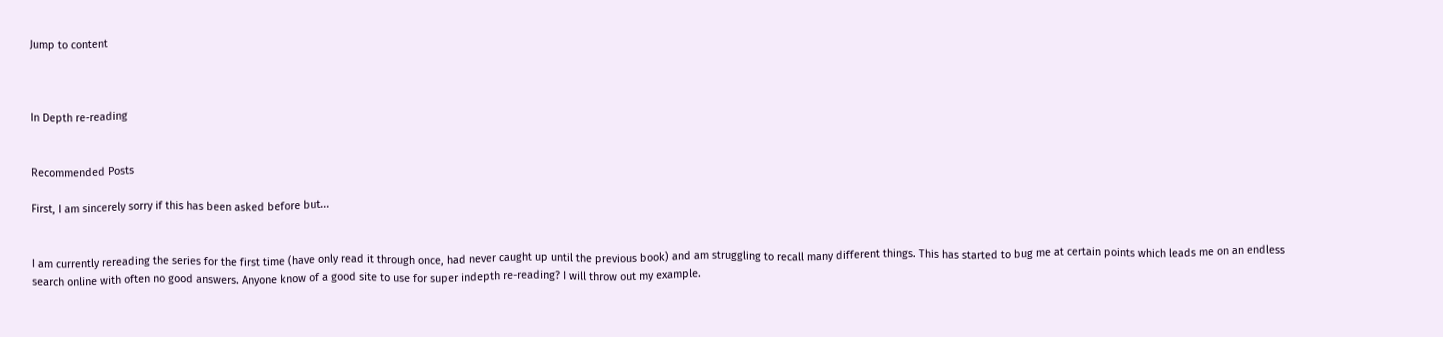Jump to content



In Depth re-reading


Recommended Posts

First, I am sincerely sorry if this has been asked before but...


I am currently rereading the series for the first time (have only read it through once, had never caught up until the previous book) and am struggling to recall many different things. This has started to bug me at certain points which leads me on an endless search online with often no good answers. Anyone know of a good site to use for super indepth re-reading? I will throw out my example.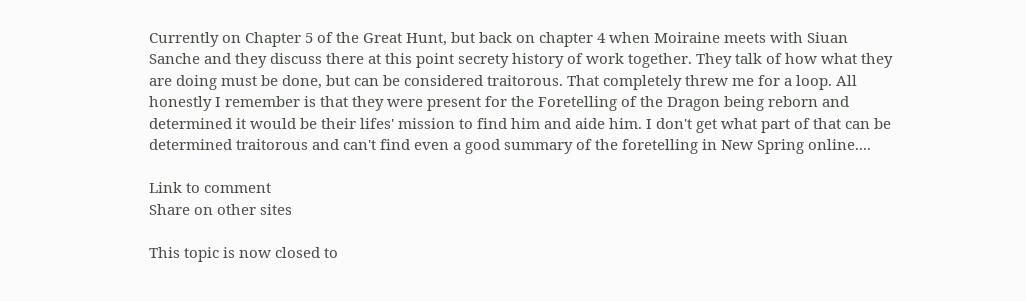Currently on Chapter 5 of the Great Hunt, but back on chapter 4 when Moiraine meets with Siuan Sanche and they discuss there at this point secrety history of work together. They talk of how what they are doing must be done, but can be considered traitorous. That completely threw me for a loop. All honestly I remember is that they were present for the Foretelling of the Dragon being reborn and determined it would be their lifes' mission to find him and aide him. I don't get what part of that can be determined traitorous and can't find even a good summary of the foretelling in New Spring online....

Link to comment
Share on other sites

This topic is now closed to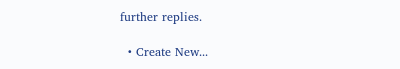further replies.

  • Create New...